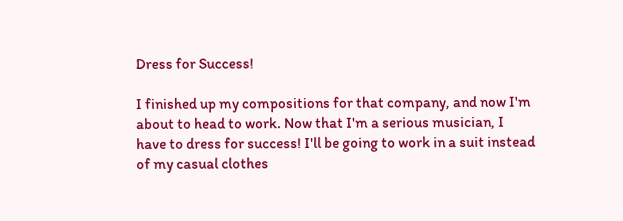Dress for Success!

I finished up my compositions for that company, and now I'm about to head to work. Now that I'm a serious musician, I have to dress for success! I'll be going to work in a suit instead of my casual clothes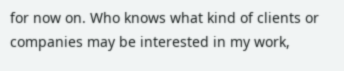for now on. Who knows what kind of clients or companies may be interested in my work,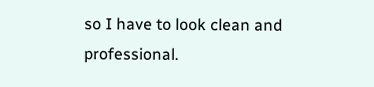so I have to look clean and professional.